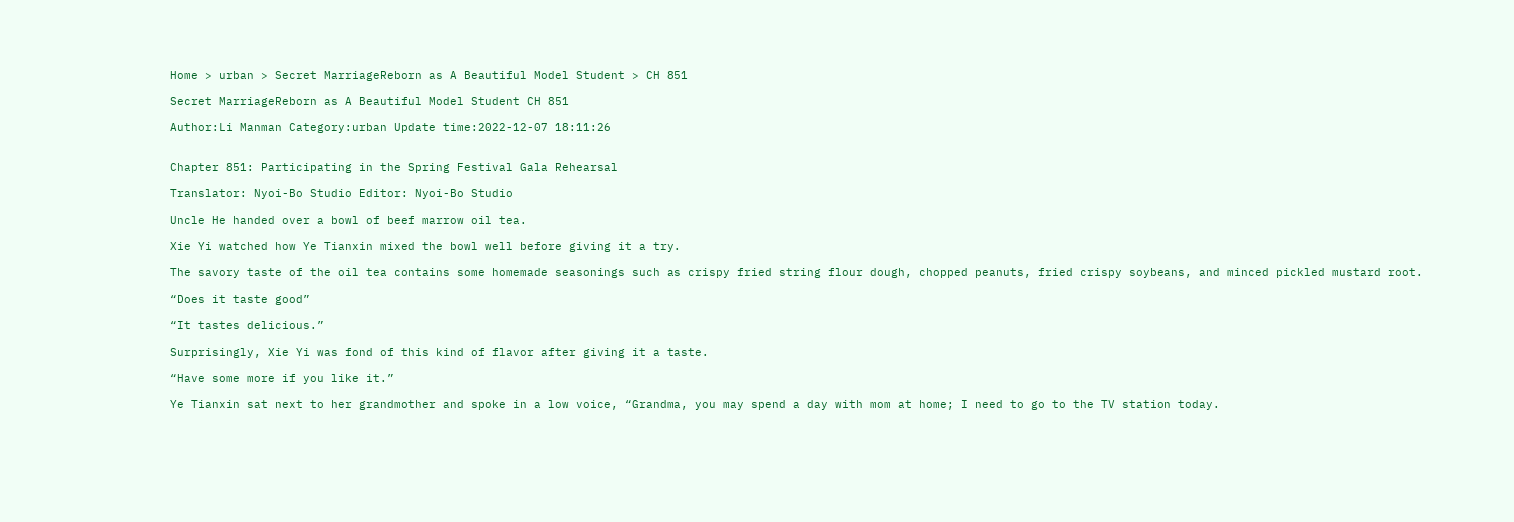Home > urban > Secret MarriageReborn as A Beautiful Model Student > CH 851

Secret MarriageReborn as A Beautiful Model Student CH 851

Author:Li Manman Category:urban Update time:2022-12-07 18:11:26


Chapter 851: Participating in the Spring Festival Gala Rehearsal

Translator: Nyoi-Bo Studio Editor: Nyoi-Bo Studio

Uncle He handed over a bowl of beef marrow oil tea.

Xie Yi watched how Ye Tianxin mixed the bowl well before giving it a try.

The savory taste of the oil tea contains some homemade seasonings such as crispy fried string flour dough, chopped peanuts, fried crispy soybeans, and minced pickled mustard root.

“Does it taste good”

“It tastes delicious.”

Surprisingly, Xie Yi was fond of this kind of flavor after giving it a taste.

“Have some more if you like it.”

Ye Tianxin sat next to her grandmother and spoke in a low voice, “Grandma, you may spend a day with mom at home; I need to go to the TV station today.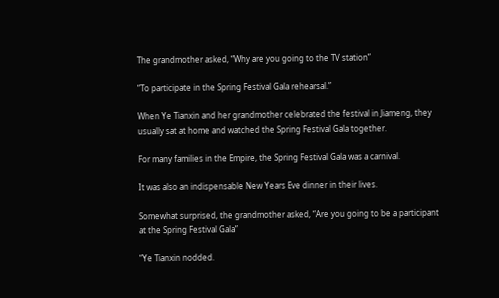The grandmother asked, “Why are you going to the TV station”

“To participate in the Spring Festival Gala rehearsal.”

When Ye Tianxin and her grandmother celebrated the festival in Jiameng, they usually sat at home and watched the Spring Festival Gala together.

For many families in the Empire, the Spring Festival Gala was a carnival.

It was also an indispensable New Years Eve dinner in their lives.

Somewhat surprised, the grandmother asked, “Are you going to be a participant at the Spring Festival Gala”

“Ye Tianxin nodded.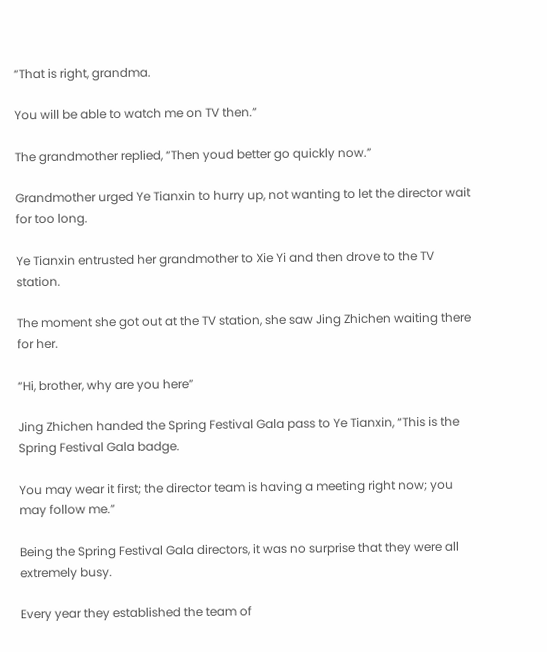“That is right, grandma.

You will be able to watch me on TV then.”

The grandmother replied, “Then youd better go quickly now.”

Grandmother urged Ye Tianxin to hurry up, not wanting to let the director wait for too long.

Ye Tianxin entrusted her grandmother to Xie Yi and then drove to the TV station.

The moment she got out at the TV station, she saw Jing Zhichen waiting there for her.

“Hi, brother, why are you here”

Jing Zhichen handed the Spring Festival Gala pass to Ye Tianxin, “This is the Spring Festival Gala badge.

You may wear it first; the director team is having a meeting right now; you may follow me.”

Being the Spring Festival Gala directors, it was no surprise that they were all extremely busy.

Every year they established the team of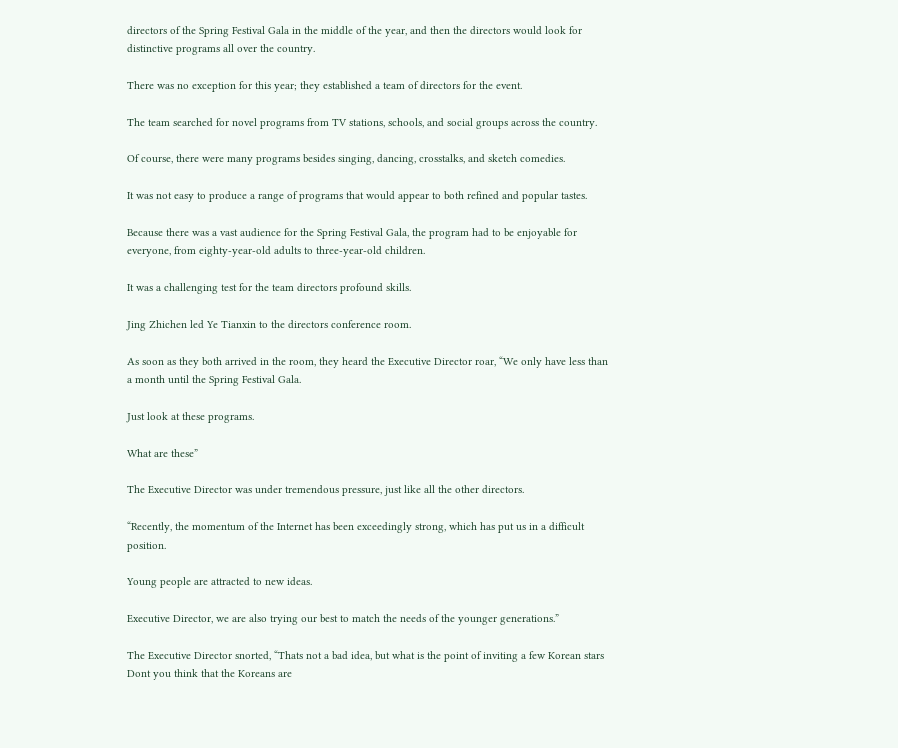directors of the Spring Festival Gala in the middle of the year, and then the directors would look for distinctive programs all over the country.

There was no exception for this year; they established a team of directors for the event.

The team searched for novel programs from TV stations, schools, and social groups across the country.

Of course, there were many programs besides singing, dancing, crosstalks, and sketch comedies.

It was not easy to produce a range of programs that would appear to both refined and popular tastes.

Because there was a vast audience for the Spring Festival Gala, the program had to be enjoyable for everyone, from eighty-year-old adults to three-year-old children.

It was a challenging test for the team directors profound skills.

Jing Zhichen led Ye Tianxin to the directors conference room.

As soon as they both arrived in the room, they heard the Executive Director roar, “We only have less than a month until the Spring Festival Gala.

Just look at these programs.

What are these”

The Executive Director was under tremendous pressure, just like all the other directors.

“Recently, the momentum of the Internet has been exceedingly strong, which has put us in a difficult position.

Young people are attracted to new ideas.

Executive Director, we are also trying our best to match the needs of the younger generations.”

The Executive Director snorted, “Thats not a bad idea, but what is the point of inviting a few Korean stars Dont you think that the Koreans are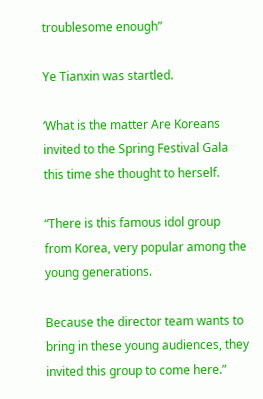troublesome enough”

Ye Tianxin was startled.

‘What is the matter Are Koreans invited to the Spring Festival Gala this time she thought to herself.

“There is this famous idol group from Korea, very popular among the young generations.

Because the director team wants to bring in these young audiences, they invited this group to come here.”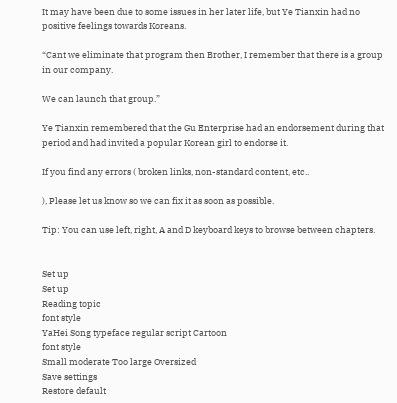It may have been due to some issues in her later life, but Ye Tianxin had no positive feelings towards Koreans.

“Cant we eliminate that program then Brother, I remember that there is a group in our company.

We can launch that group.”

Ye Tianxin remembered that the Gu Enterprise had an endorsement during that period and had invited a popular Korean girl to endorse it.

If you find any errors ( broken links, non-standard content, etc..

), Please let us know so we can fix it as soon as possible.

Tip: You can use left, right, A and D keyboard keys to browse between chapters.


Set up
Set up
Reading topic
font style
YaHei Song typeface regular script Cartoon
font style
Small moderate Too large Oversized
Save settings
Restore default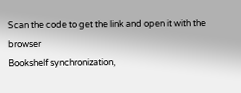Scan the code to get the link and open it with the browser
Bookshelf synchronization,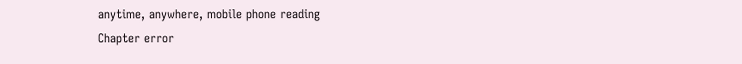anytime, anywhere, mobile phone reading
Chapter error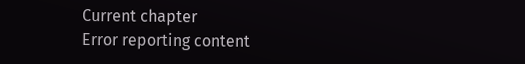Current chapter
Error reporting content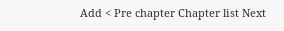Add < Pre chapter Chapter list Next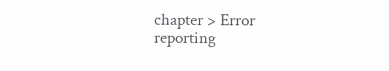chapter > Error reporting